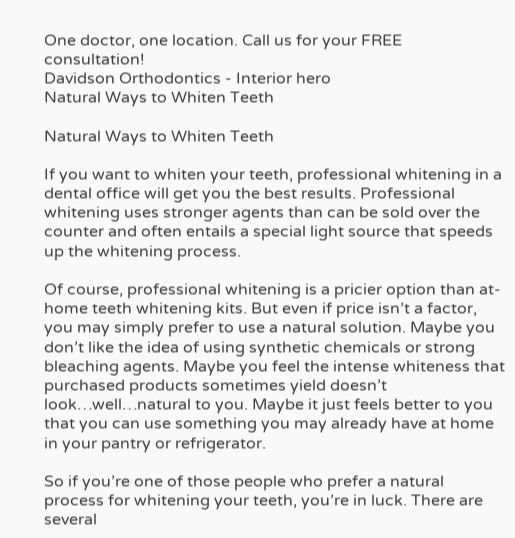One doctor, one location. Call us for your FREE consultation!
Davidson Orthodontics - Interior hero
Natural Ways to Whiten Teeth

Natural Ways to Whiten Teeth

If you want to whiten your teeth, professional whitening in a dental office will get you the best results. Professional whitening uses stronger agents than can be sold over the counter and often entails a special light source that speeds up the whitening process.

Of course, professional whitening is a pricier option than at-home teeth whitening kits. But even if price isn’t a factor, you may simply prefer to use a natural solution. Maybe you don’t like the idea of using synthetic chemicals or strong bleaching agents. Maybe you feel the intense whiteness that purchased products sometimes yield doesn’t look…well…natural to you. Maybe it just feels better to you that you can use something you may already have at home in your pantry or refrigerator.

So if you’re one of those people who prefer a natural process for whitening your teeth, you’re in luck. There are several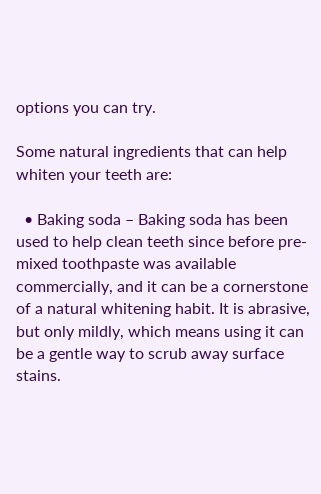options you can try.

Some natural ingredients that can help whiten your teeth are:

  • Baking soda – Baking soda has been used to help clean teeth since before pre-mixed toothpaste was available commercially, and it can be a cornerstone of a natural whitening habit. It is abrasive, but only mildly, which means using it can be a gentle way to scrub away surface stains.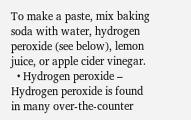To make a paste, mix baking soda with water, hydrogen peroxide (see below), lemon juice, or apple cider vinegar.
  • Hydrogen peroxide – Hydrogen peroxide is found in many over-the-counter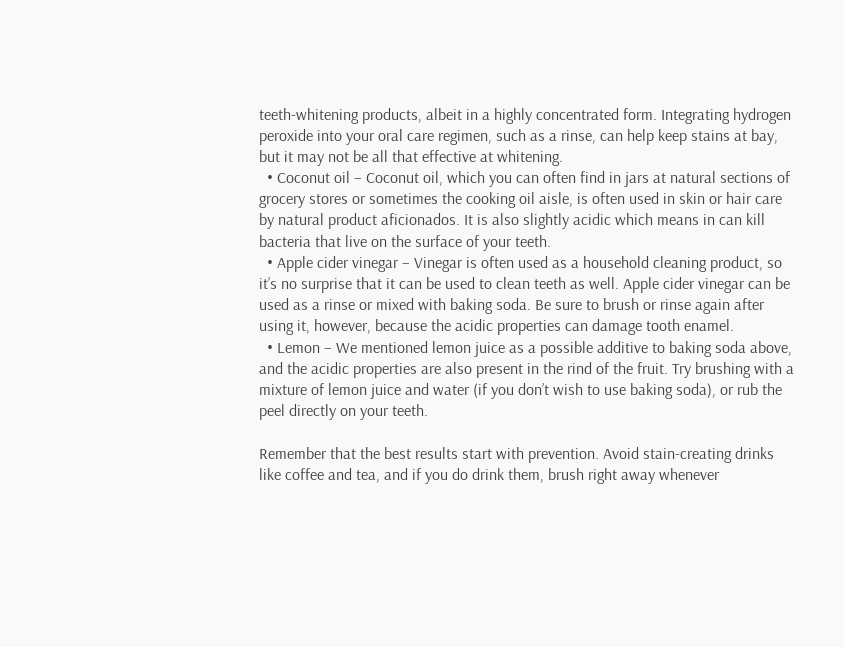teeth-whitening products, albeit in a highly concentrated form. Integrating hydrogen peroxide into your oral care regimen, such as a rinse, can help keep stains at bay, but it may not be all that effective at whitening.
  • Coconut oil – Coconut oil, which you can often find in jars at natural sections of grocery stores or sometimes the cooking oil aisle, is often used in skin or hair care by natural product aficionados. It is also slightly acidic which means in can kill bacteria that live on the surface of your teeth.
  • Apple cider vinegar – Vinegar is often used as a household cleaning product, so it’s no surprise that it can be used to clean teeth as well. Apple cider vinegar can be used as a rinse or mixed with baking soda. Be sure to brush or rinse again after using it, however, because the acidic properties can damage tooth enamel.
  • Lemon – We mentioned lemon juice as a possible additive to baking soda above, and the acidic properties are also present in the rind of the fruit. Try brushing with a mixture of lemon juice and water (if you don’t wish to use baking soda), or rub the peel directly on your teeth.

Remember that the best results start with prevention. Avoid stain-creating drinks like coffee and tea, and if you do drink them, brush right away whenever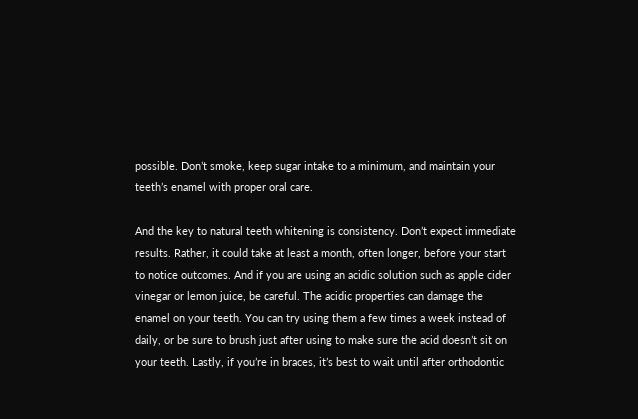possible. Don’t smoke, keep sugar intake to a minimum, and maintain your teeth’s enamel with proper oral care.

And the key to natural teeth whitening is consistency. Don’t expect immediate results. Rather, it could take at least a month, often longer, before your start to notice outcomes. And if you are using an acidic solution such as apple cider vinegar or lemon juice, be careful. The acidic properties can damage the enamel on your teeth. You can try using them a few times a week instead of daily, or be sure to brush just after using to make sure the acid doesn’t sit on your teeth. Lastly, if you’re in braces, it’s best to wait until after orthodontic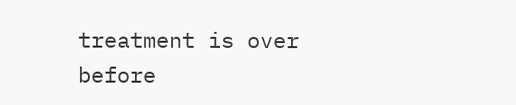treatment is over before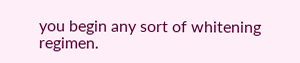you begin any sort of whitening regimen.